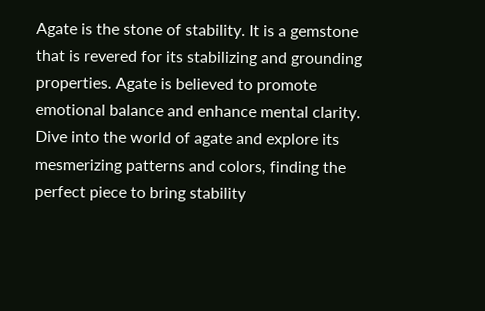Agate is the stone of stability. It is a gemstone that is revered for its stabilizing and grounding properties. Agate is believed to promote emotional balance and enhance mental clarity. Dive into the world of agate and explore its mesmerizing patterns and colors, finding the perfect piece to bring stability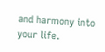and harmony into your life.